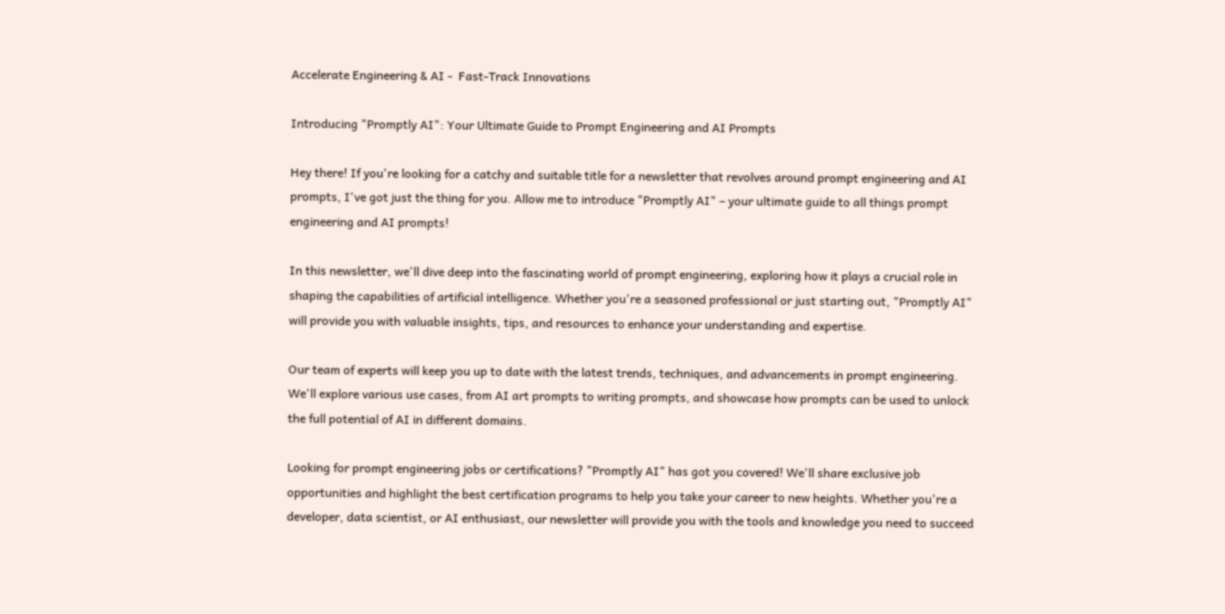Accelerate Engineering & AI -  Fast-Track Innovations

Introducing "Promptly AI": Your Ultimate Guide to Prompt Engineering and AI Prompts

Hey there! If you're looking for a catchy and suitable title for a newsletter that revolves around prompt engineering and AI prompts, I've got just the thing for you. Allow me to introduce "Promptly AI" – your ultimate guide to all things prompt engineering and AI prompts!

In this newsletter, we'll dive deep into the fascinating world of prompt engineering, exploring how it plays a crucial role in shaping the capabilities of artificial intelligence. Whether you're a seasoned professional or just starting out, "Promptly AI" will provide you with valuable insights, tips, and resources to enhance your understanding and expertise.

Our team of experts will keep you up to date with the latest trends, techniques, and advancements in prompt engineering. We'll explore various use cases, from AI art prompts to writing prompts, and showcase how prompts can be used to unlock the full potential of AI in different domains.

Looking for prompt engineering jobs or certifications? "Promptly AI" has got you covered! We'll share exclusive job opportunities and highlight the best certification programs to help you take your career to new heights. Whether you're a developer, data scientist, or AI enthusiast, our newsletter will provide you with the tools and knowledge you need to succeed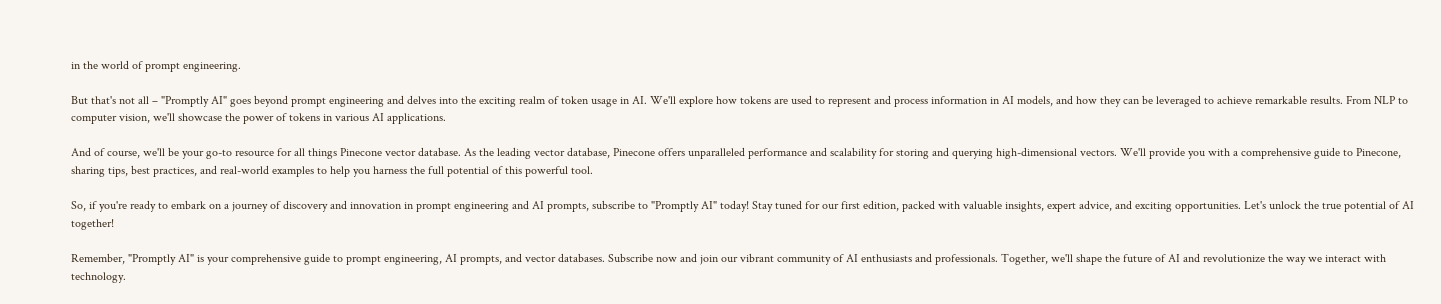in the world of prompt engineering.

But that's not all – "Promptly AI" goes beyond prompt engineering and delves into the exciting realm of token usage in AI. We'll explore how tokens are used to represent and process information in AI models, and how they can be leveraged to achieve remarkable results. From NLP to computer vision, we'll showcase the power of tokens in various AI applications.

And of course, we'll be your go-to resource for all things Pinecone vector database. As the leading vector database, Pinecone offers unparalleled performance and scalability for storing and querying high-dimensional vectors. We'll provide you with a comprehensive guide to Pinecone, sharing tips, best practices, and real-world examples to help you harness the full potential of this powerful tool.

So, if you're ready to embark on a journey of discovery and innovation in prompt engineering and AI prompts, subscribe to "Promptly AI" today! Stay tuned for our first edition, packed with valuable insights, expert advice, and exciting opportunities. Let's unlock the true potential of AI together!

Remember, "Promptly AI" is your comprehensive guide to prompt engineering, AI prompts, and vector databases. Subscribe now and join our vibrant community of AI enthusiasts and professionals. Together, we'll shape the future of AI and revolutionize the way we interact with technology.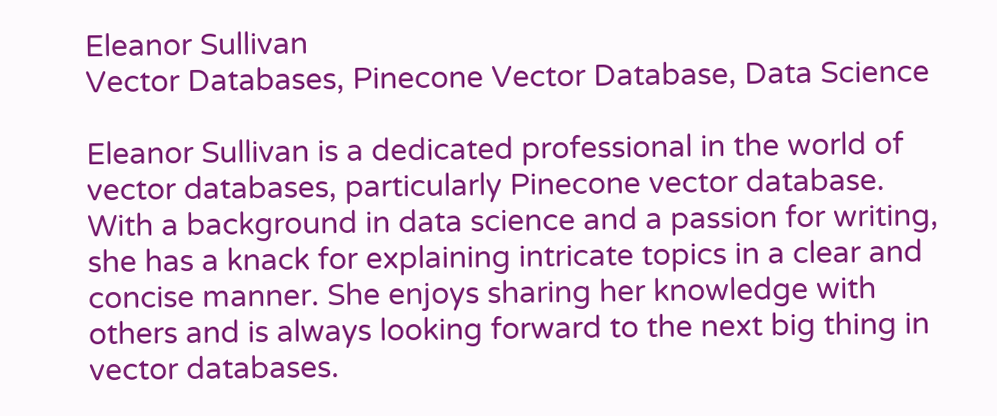Eleanor Sullivan
Vector Databases, Pinecone Vector Database, Data Science

Eleanor Sullivan is a dedicated professional in the world of vector databases, particularly Pinecone vector database. With a background in data science and a passion for writing, she has a knack for explaining intricate topics in a clear and concise manner. She enjoys sharing her knowledge with others and is always looking forward to the next big thing in vector databases.